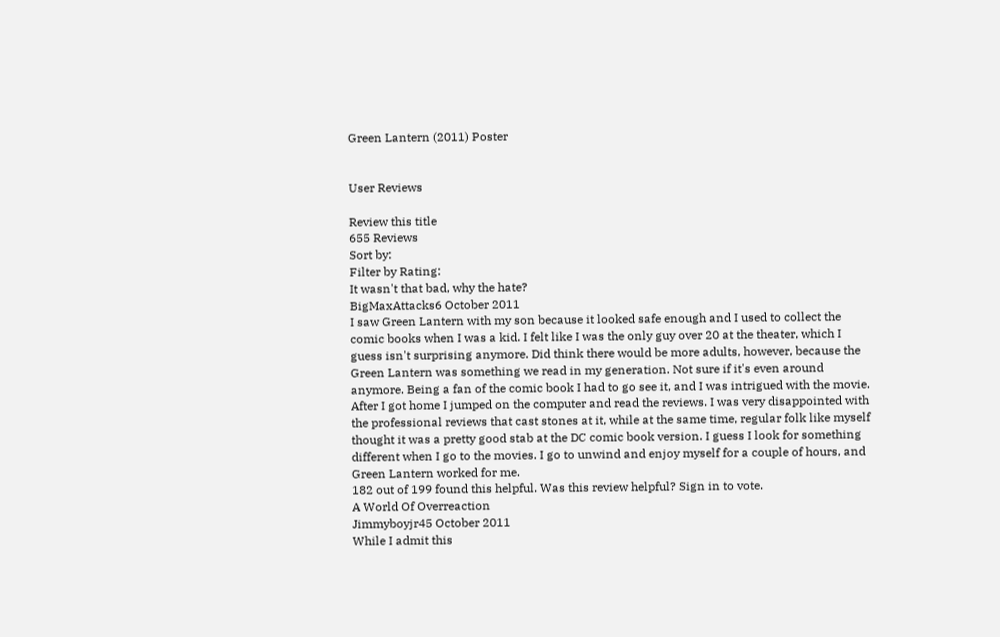Green Lantern (2011) Poster


User Reviews

Review this title
655 Reviews
Sort by:
Filter by Rating:
It wasn't that bad, why the hate?
BigMaxAttacks6 October 2011
I saw Green Lantern with my son because it looked safe enough and I used to collect the comic books when I was a kid. I felt like I was the only guy over 20 at the theater, which I guess isn't surprising anymore. Did think there would be more adults, however, because the Green Lantern was something we read in my generation. Not sure if it's even around anymore. Being a fan of the comic book I had to go see it, and I was intrigued with the movie. After I got home I jumped on the computer and read the reviews. I was very disappointed with the professional reviews that cast stones at it, while at the same time, regular folk like myself thought it was a pretty good stab at the DC comic book version. I guess I look for something different when I go to the movies. I go to unwind and enjoy myself for a couple of hours, and Green Lantern worked for me.
182 out of 199 found this helpful. Was this review helpful? Sign in to vote.
A World Of Overreaction
Jimmyboyjr45 October 2011
While I admit this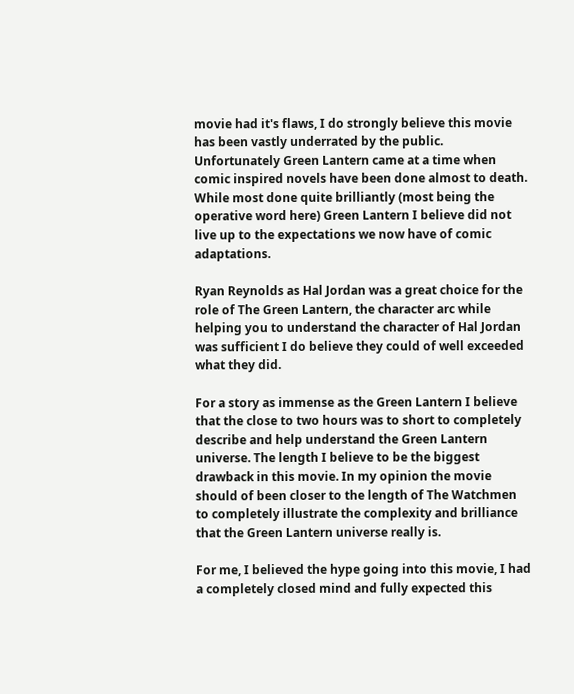movie had it's flaws, I do strongly believe this movie has been vastly underrated by the public. Unfortunately Green Lantern came at a time when comic inspired novels have been done almost to death. While most done quite brilliantly (most being the operative word here) Green Lantern I believe did not live up to the expectations we now have of comic adaptations.

Ryan Reynolds as Hal Jordan was a great choice for the role of The Green Lantern, the character arc while helping you to understand the character of Hal Jordan was sufficient I do believe they could of well exceeded what they did.

For a story as immense as the Green Lantern I believe that the close to two hours was to short to completely describe and help understand the Green Lantern universe. The length I believe to be the biggest drawback in this movie. In my opinion the movie should of been closer to the length of The Watchmen to completely illustrate the complexity and brilliance that the Green Lantern universe really is.

For me, I believed the hype going into this movie, I had a completely closed mind and fully expected this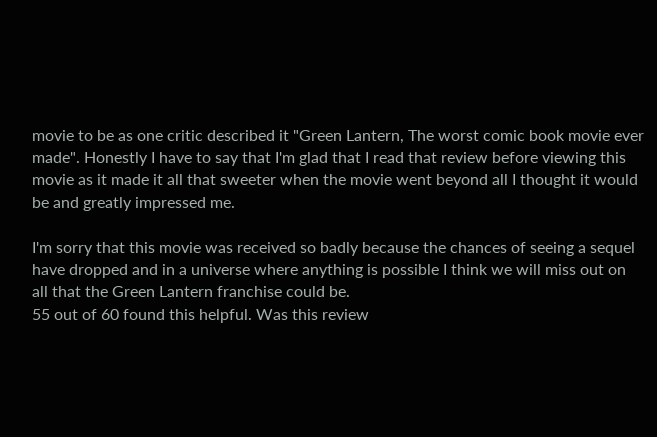movie to be as one critic described it "Green Lantern, The worst comic book movie ever made". Honestly I have to say that I'm glad that I read that review before viewing this movie as it made it all that sweeter when the movie went beyond all I thought it would be and greatly impressed me.

I'm sorry that this movie was received so badly because the chances of seeing a sequel have dropped and in a universe where anything is possible I think we will miss out on all that the Green Lantern franchise could be.
55 out of 60 found this helpful. Was this review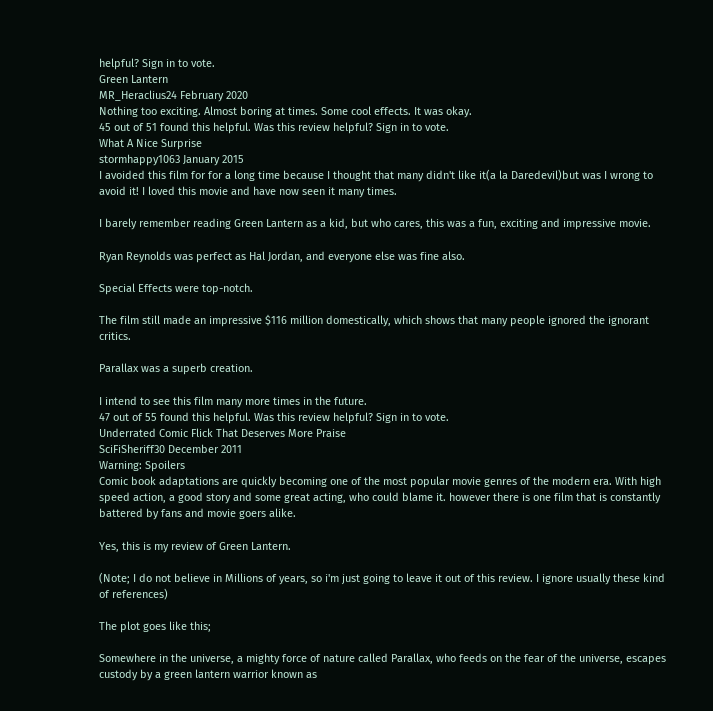helpful? Sign in to vote.
Green Lantern
MR_Heraclius24 February 2020
Nothing too exciting. Almost boring at times. Some cool effects. It was okay.
45 out of 51 found this helpful. Was this review helpful? Sign in to vote.
What A Nice Surprise
stormhappy1063 January 2015
I avoided this film for for a long time because I thought that many didn't like it(a la Daredevil)but was I wrong to avoid it! I loved this movie and have now seen it many times.

I barely remember reading Green Lantern as a kid, but who cares, this was a fun, exciting and impressive movie.

Ryan Reynolds was perfect as Hal Jordan, and everyone else was fine also.

Special Effects were top-notch.

The film still made an impressive $116 million domestically, which shows that many people ignored the ignorant critics.

Parallax was a superb creation.

I intend to see this film many more times in the future.
47 out of 55 found this helpful. Was this review helpful? Sign in to vote.
Underrated Comic Flick That Deserves More Praise
SciFiSheriff30 December 2011
Warning: Spoilers
Comic book adaptations are quickly becoming one of the most popular movie genres of the modern era. With high speed action, a good story and some great acting, who could blame it. however there is one film that is constantly battered by fans and movie goers alike.

Yes, this is my review of Green Lantern.

(Note; I do not believe in Millions of years, so i'm just going to leave it out of this review. I ignore usually these kind of references)

The plot goes like this;

Somewhere in the universe, a mighty force of nature called Parallax, who feeds on the fear of the universe, escapes custody by a green lantern warrior known as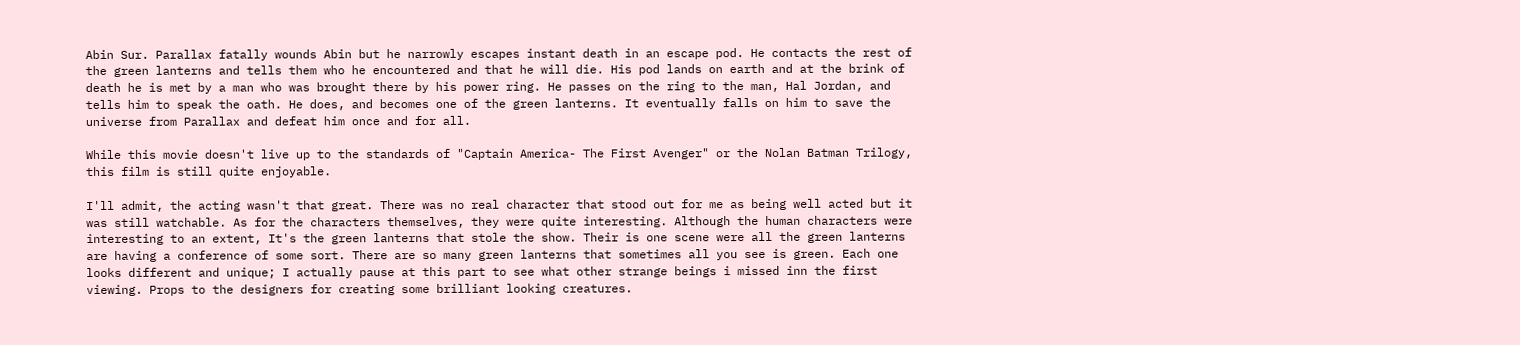Abin Sur. Parallax fatally wounds Abin but he narrowly escapes instant death in an escape pod. He contacts the rest of the green lanterns and tells them who he encountered and that he will die. His pod lands on earth and at the brink of death he is met by a man who was brought there by his power ring. He passes on the ring to the man, Hal Jordan, and tells him to speak the oath. He does, and becomes one of the green lanterns. It eventually falls on him to save the universe from Parallax and defeat him once and for all.

While this movie doesn't live up to the standards of "Captain America- The First Avenger" or the Nolan Batman Trilogy, this film is still quite enjoyable.

I'll admit, the acting wasn't that great. There was no real character that stood out for me as being well acted but it was still watchable. As for the characters themselves, they were quite interesting. Although the human characters were interesting to an extent, It's the green lanterns that stole the show. Their is one scene were all the green lanterns are having a conference of some sort. There are so many green lanterns that sometimes all you see is green. Each one looks different and unique; I actually pause at this part to see what other strange beings i missed inn the first viewing. Props to the designers for creating some brilliant looking creatures.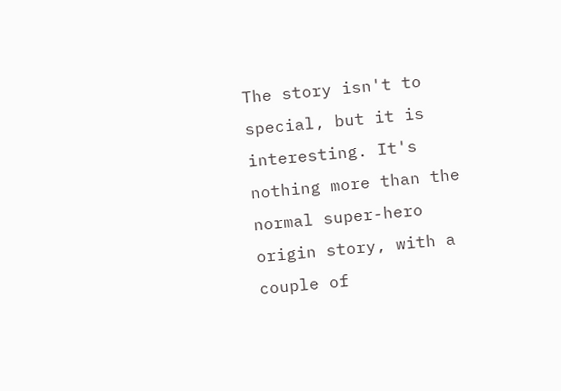The story isn't to special, but it is interesting. It's nothing more than the normal super-hero origin story, with a couple of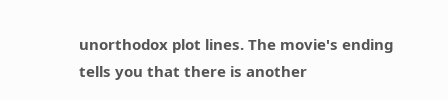unorthodox plot lines. The movie's ending tells you that there is another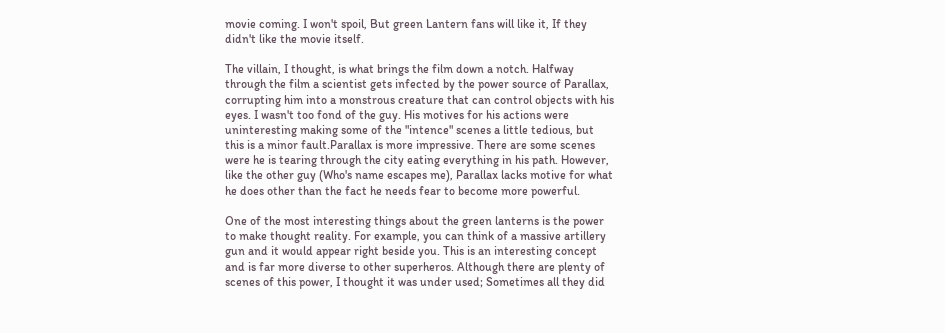movie coming. I won't spoil, But green Lantern fans will like it, If they didn't like the movie itself.

The villain, I thought, is what brings the film down a notch. Halfway through the film a scientist gets infected by the power source of Parallax, corrupting him into a monstrous creature that can control objects with his eyes. I wasn't too fond of the guy. His motives for his actions were uninteresting making some of the "intence" scenes a little tedious, but this is a minor fault.Parallax is more impressive. There are some scenes were he is tearing through the city eating everything in his path. However, like the other guy (Who's name escapes me), Parallax lacks motive for what he does other than the fact he needs fear to become more powerful.

One of the most interesting things about the green lanterns is the power to make thought reality. For example, you can think of a massive artillery gun and it would appear right beside you. This is an interesting concept and is far more diverse to other superheros. Although there are plenty of scenes of this power, I thought it was under used; Sometimes all they did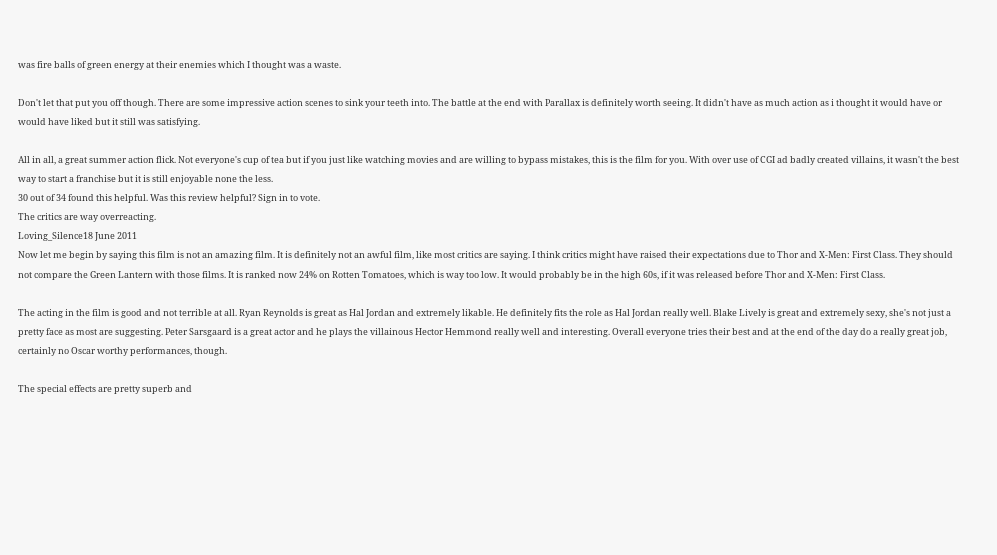was fire balls of green energy at their enemies which I thought was a waste.

Don't let that put you off though. There are some impressive action scenes to sink your teeth into. The battle at the end with Parallax is definitely worth seeing. It didn't have as much action as i thought it would have or would have liked but it still was satisfying.

All in all, a great summer action flick. Not everyone's cup of tea but if you just like watching movies and are willing to bypass mistakes, this is the film for you. With over use of CGI ad badly created villains, it wasn't the best way to start a franchise but it is still enjoyable none the less.
30 out of 34 found this helpful. Was this review helpful? Sign in to vote.
The critics are way overreacting.
Loving_Silence18 June 2011
Now let me begin by saying this film is not an amazing film. It is definitely not an awful film, like most critics are saying. I think critics might have raised their expectations due to Thor and X-Men: First Class. They should not compare the Green Lantern with those films. It is ranked now 24% on Rotten Tomatoes, which is way too low. It would probably be in the high 60s, if it was released before Thor and X-Men: First Class.

The acting in the film is good and not terrible at all. Ryan Reynolds is great as Hal Jordan and extremely likable. He definitely fits the role as Hal Jordan really well. Blake Lively is great and extremely sexy, she's not just a pretty face as most are suggesting. Peter Sarsgaard is a great actor and he plays the villainous Hector Hemmond really well and interesting. Overall everyone tries their best and at the end of the day do a really great job, certainly no Oscar worthy performances, though.

The special effects are pretty superb and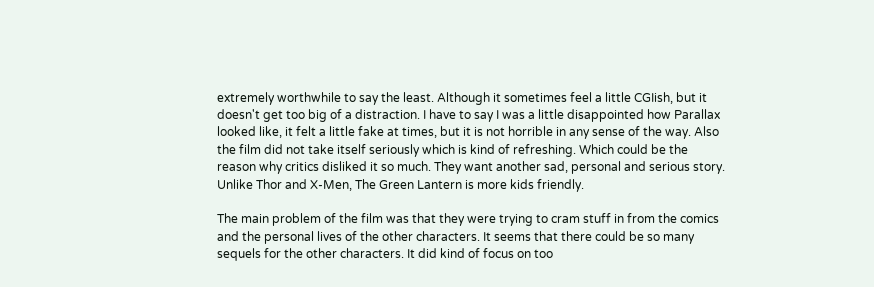extremely worthwhile to say the least. Although it sometimes feel a little CGIish, but it doesn't get too big of a distraction. I have to say I was a little disappointed how Parallax looked like, it felt a little fake at times, but it is not horrible in any sense of the way. Also the film did not take itself seriously which is kind of refreshing. Which could be the reason why critics disliked it so much. They want another sad, personal and serious story. Unlike Thor and X-Men, The Green Lantern is more kids friendly.

The main problem of the film was that they were trying to cram stuff in from the comics and the personal lives of the other characters. It seems that there could be so many sequels for the other characters. It did kind of focus on too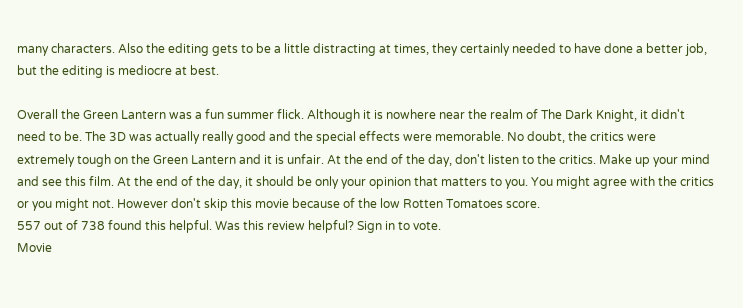many characters. Also the editing gets to be a little distracting at times, they certainly needed to have done a better job, but the editing is mediocre at best.

Overall the Green Lantern was a fun summer flick. Although it is nowhere near the realm of The Dark Knight, it didn't need to be. The 3D was actually really good and the special effects were memorable. No doubt, the critics were extremely tough on the Green Lantern and it is unfair. At the end of the day, don't listen to the critics. Make up your mind and see this film. At the end of the day, it should be only your opinion that matters to you. You might agree with the critics or you might not. However don't skip this movie because of the low Rotten Tomatoes score.
557 out of 738 found this helpful. Was this review helpful? Sign in to vote.
Movie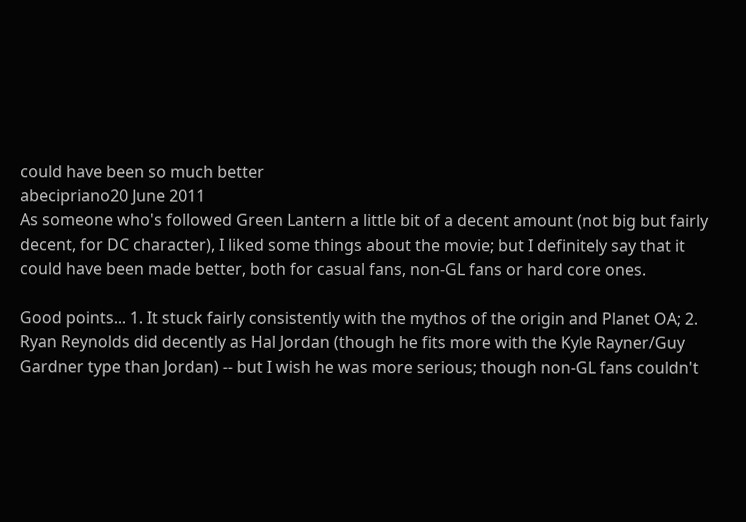could have been so much better
abecipriano20 June 2011
As someone who's followed Green Lantern a little bit of a decent amount (not big but fairly decent, for DC character), I liked some things about the movie; but I definitely say that it could have been made better, both for casual fans, non-GL fans or hard core ones.

Good points... 1. It stuck fairly consistently with the mythos of the origin and Planet OA; 2. Ryan Reynolds did decently as Hal Jordan (though he fits more with the Kyle Rayner/Guy Gardner type than Jordan) -- but I wish he was more serious; though non-GL fans couldn't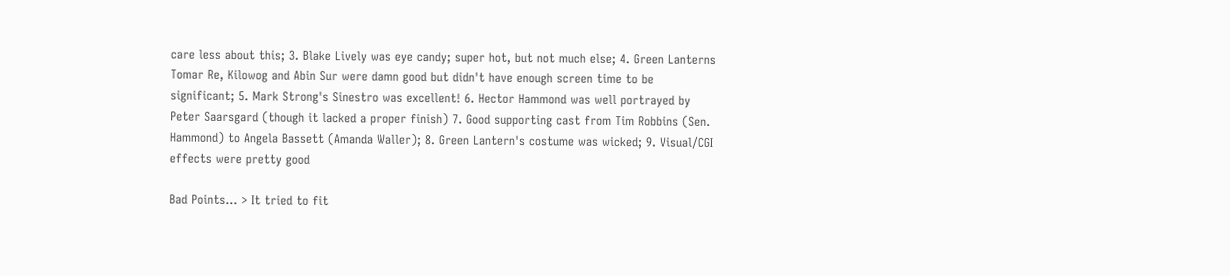care less about this; 3. Blake Lively was eye candy; super hot, but not much else; 4. Green Lanterns Tomar Re, Kilowog and Abin Sur were damn good but didn't have enough screen time to be significant; 5. Mark Strong's Sinestro was excellent! 6. Hector Hammond was well portrayed by Peter Saarsgard (though it lacked a proper finish) 7. Good supporting cast from Tim Robbins (Sen. Hammond) to Angela Bassett (Amanda Waller); 8. Green Lantern's costume was wicked; 9. Visual/CGI effects were pretty good

Bad Points... > It tried to fit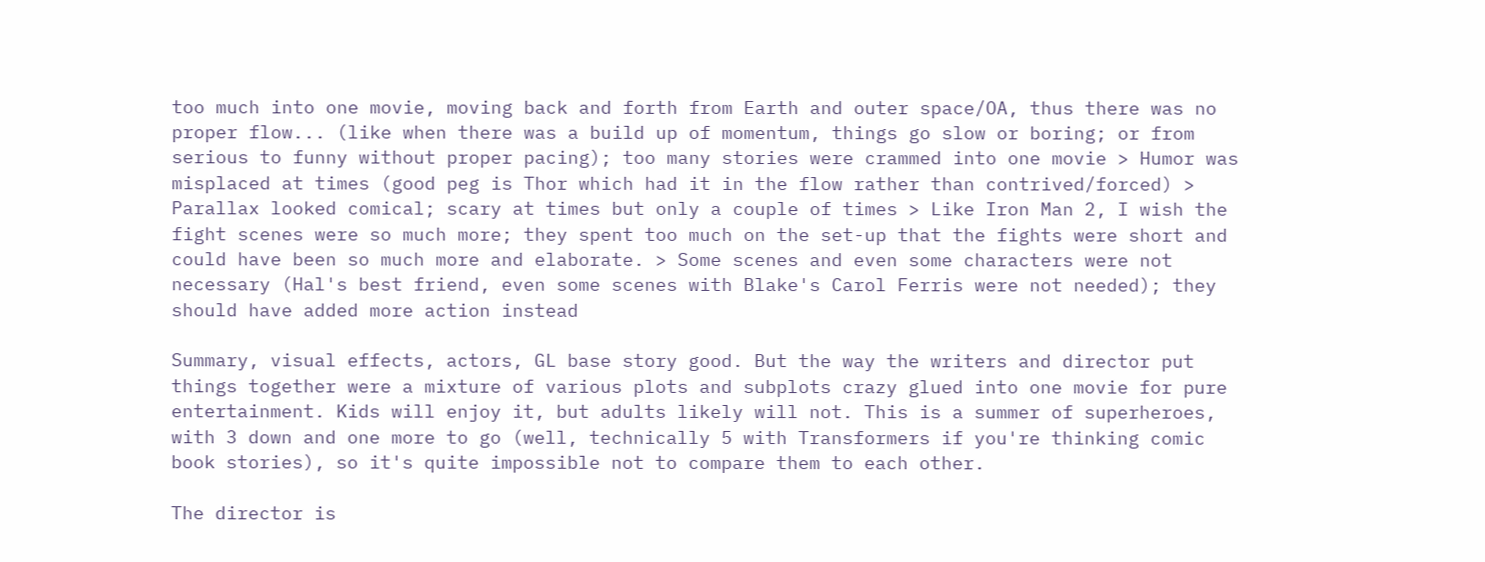too much into one movie, moving back and forth from Earth and outer space/OA, thus there was no proper flow... (like when there was a build up of momentum, things go slow or boring; or from serious to funny without proper pacing); too many stories were crammed into one movie > Humor was misplaced at times (good peg is Thor which had it in the flow rather than contrived/forced) > Parallax looked comical; scary at times but only a couple of times > Like Iron Man 2, I wish the fight scenes were so much more; they spent too much on the set-up that the fights were short and could have been so much more and elaborate. > Some scenes and even some characters were not necessary (Hal's best friend, even some scenes with Blake's Carol Ferris were not needed); they should have added more action instead

Summary, visual effects, actors, GL base story good. But the way the writers and director put things together were a mixture of various plots and subplots crazy glued into one movie for pure entertainment. Kids will enjoy it, but adults likely will not. This is a summer of superheroes, with 3 down and one more to go (well, technically 5 with Transformers if you're thinking comic book stories), so it's quite impossible not to compare them to each other.

The director is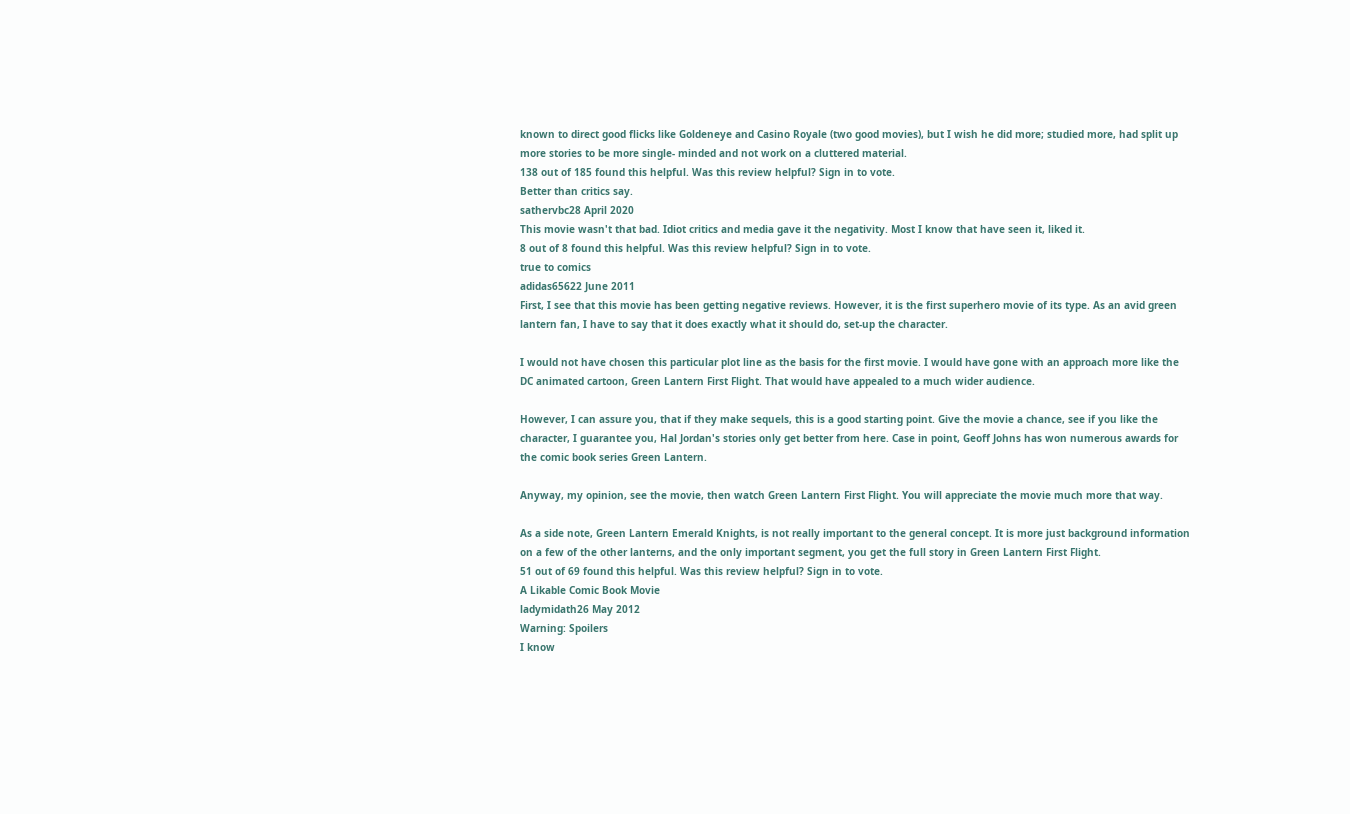known to direct good flicks like Goldeneye and Casino Royale (two good movies), but I wish he did more; studied more, had split up more stories to be more single- minded and not work on a cluttered material.
138 out of 185 found this helpful. Was this review helpful? Sign in to vote.
Better than critics say.
sathervbc28 April 2020
This movie wasn't that bad. Idiot critics and media gave it the negativity. Most I know that have seen it, liked it.
8 out of 8 found this helpful. Was this review helpful? Sign in to vote.
true to comics
adidas65622 June 2011
First, I see that this movie has been getting negative reviews. However, it is the first superhero movie of its type. As an avid green lantern fan, I have to say that it does exactly what it should do, set-up the character.

I would not have chosen this particular plot line as the basis for the first movie. I would have gone with an approach more like the DC animated cartoon, Green Lantern First Flight. That would have appealed to a much wider audience.

However, I can assure you, that if they make sequels, this is a good starting point. Give the movie a chance, see if you like the character, I guarantee you, Hal Jordan's stories only get better from here. Case in point, Geoff Johns has won numerous awards for the comic book series Green Lantern.

Anyway, my opinion, see the movie, then watch Green Lantern First Flight. You will appreciate the movie much more that way.

As a side note, Green Lantern Emerald Knights, is not really important to the general concept. It is more just background information on a few of the other lanterns, and the only important segment, you get the full story in Green Lantern First Flight.
51 out of 69 found this helpful. Was this review helpful? Sign in to vote.
A Likable Comic Book Movie
ladymidath26 May 2012
Warning: Spoilers
I know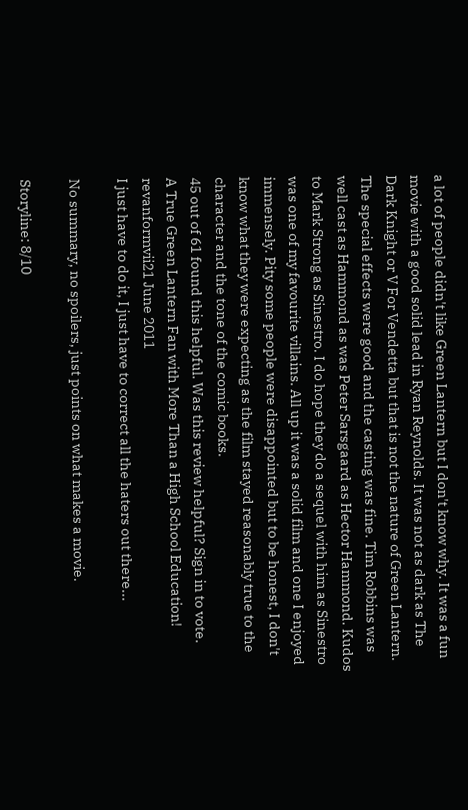a lot of people didn't like Green Lantern but I don't know why. It was a fun movie with a good solid lead in Ryan Reynolds. It was not as dark as The Dark Knight or V For Vendetta but that is not the nature of Green Lantern. The special effects were good and the casting was fine. Tim Robbins was well cast as Hammond as was Peter Sarsgaard as Hector Hammond. Kudos to Mark Strong as Sinestro. I do hope they do a sequel with him as Sinestro was one of my favourite villains. All up it was a solid film and one I enjoyed immensely. Pity some people were disappointed but to be honest, I don't know what they were expecting as the film stayed reasonably true to the character and the tone of the comic books.
45 out of 61 found this helpful. Was this review helpful? Sign in to vote.
A True Green Lantern Fan with More Than a High School Education!
revanformvii21 June 2011
I just have to do it, I just have to correct all the haters out there...

No summary, no spoilers, just points on what makes a movie.

Storyline: 8/10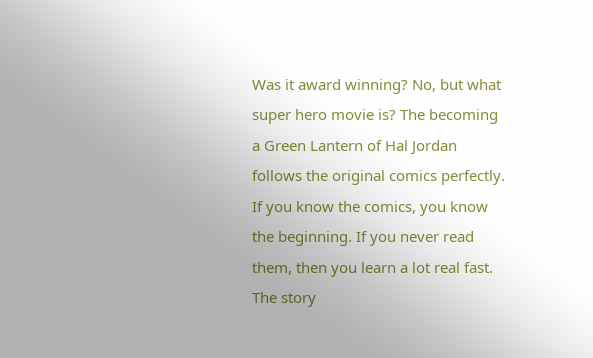Was it award winning? No, but what super hero movie is? The becoming a Green Lantern of Hal Jordan follows the original comics perfectly. If you know the comics, you know the beginning. If you never read them, then you learn a lot real fast. The story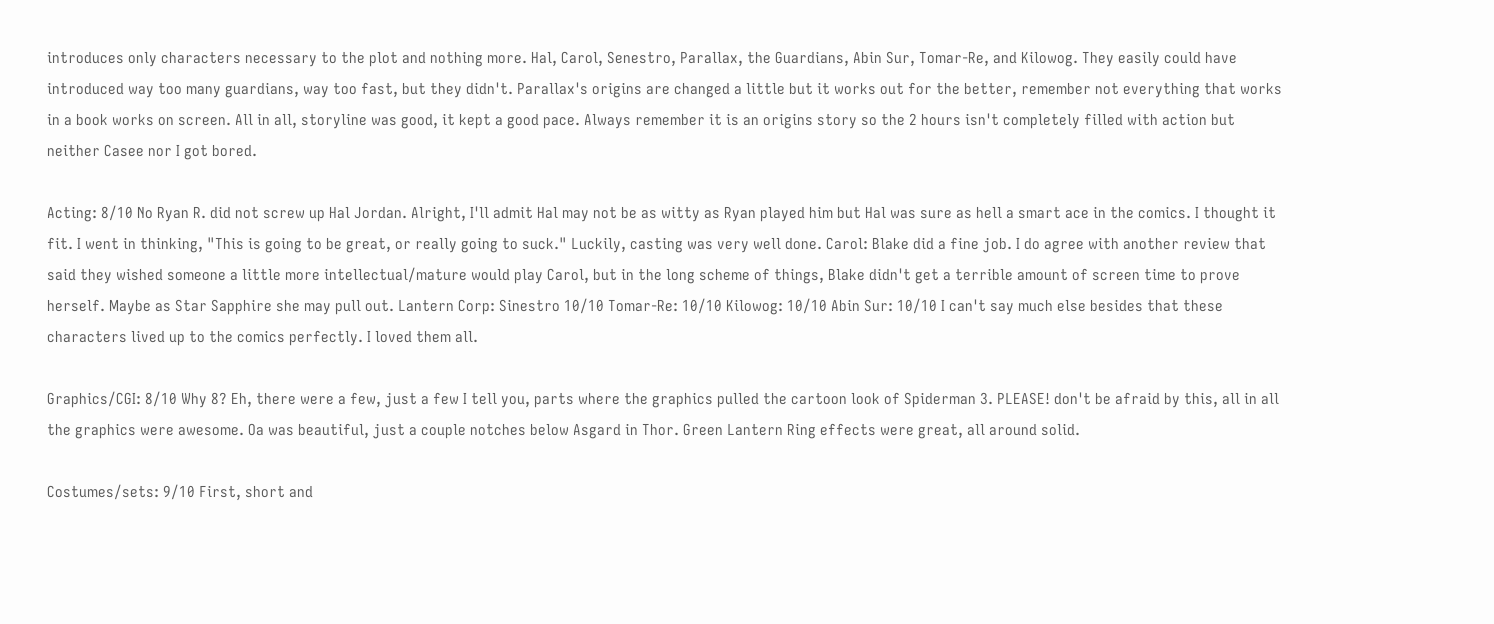introduces only characters necessary to the plot and nothing more. Hal, Carol, Senestro, Parallax, the Guardians, Abin Sur, Tomar-Re, and Kilowog. They easily could have introduced way too many guardians, way too fast, but they didn't. Parallax's origins are changed a little but it works out for the better, remember not everything that works in a book works on screen. All in all, storyline was good, it kept a good pace. Always remember it is an origins story so the 2 hours isn't completely filled with action but neither Casee nor I got bored.

Acting: 8/10 No Ryan R. did not screw up Hal Jordan. Alright, I'll admit Hal may not be as witty as Ryan played him but Hal was sure as hell a smart ace in the comics. I thought it fit. I went in thinking, "This is going to be great, or really going to suck." Luckily, casting was very well done. Carol: Blake did a fine job. I do agree with another review that said they wished someone a little more intellectual/mature would play Carol, but in the long scheme of things, Blake didn't get a terrible amount of screen time to prove herself. Maybe as Star Sapphire she may pull out. Lantern Corp: Sinestro 10/10 Tomar-Re: 10/10 Kilowog: 10/10 Abin Sur: 10/10 I can't say much else besides that these characters lived up to the comics perfectly. I loved them all.

Graphics/CGI: 8/10 Why 8? Eh, there were a few, just a few I tell you, parts where the graphics pulled the cartoon look of Spiderman 3. PLEASE! don't be afraid by this, all in all the graphics were awesome. Oa was beautiful, just a couple notches below Asgard in Thor. Green Lantern Ring effects were great, all around solid.

Costumes/sets: 9/10 First, short and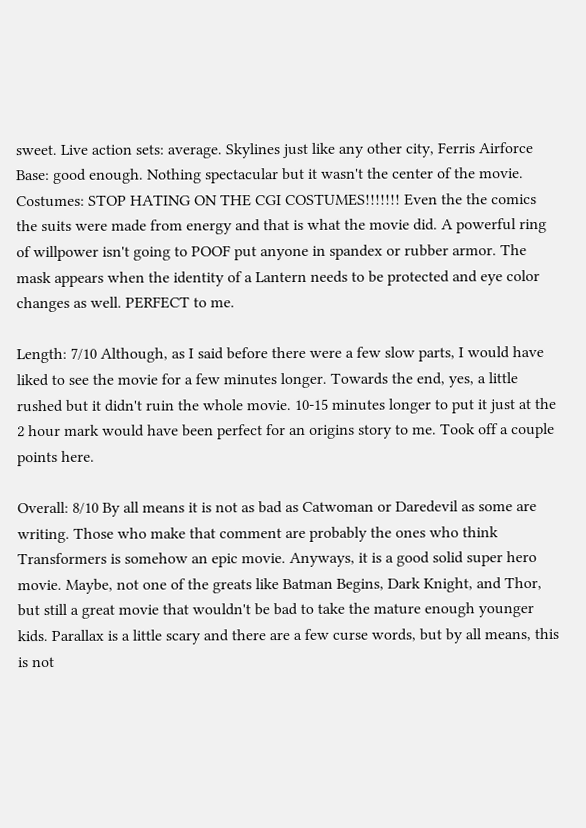sweet. Live action sets: average. Skylines just like any other city, Ferris Airforce Base: good enough. Nothing spectacular but it wasn't the center of the movie. Costumes: STOP HATING ON THE CGI COSTUMES!!!!!!! Even the the comics the suits were made from energy and that is what the movie did. A powerful ring of willpower isn't going to POOF put anyone in spandex or rubber armor. The mask appears when the identity of a Lantern needs to be protected and eye color changes as well. PERFECT to me.

Length: 7/10 Although, as I said before there were a few slow parts, I would have liked to see the movie for a few minutes longer. Towards the end, yes, a little rushed but it didn't ruin the whole movie. 10-15 minutes longer to put it just at the 2 hour mark would have been perfect for an origins story to me. Took off a couple points here.

Overall: 8/10 By all means it is not as bad as Catwoman or Daredevil as some are writing. Those who make that comment are probably the ones who think Transformers is somehow an epic movie. Anyways, it is a good solid super hero movie. Maybe, not one of the greats like Batman Begins, Dark Knight, and Thor, but still a great movie that wouldn't be bad to take the mature enough younger kids. Parallax is a little scary and there are a few curse words, but by all means, this is not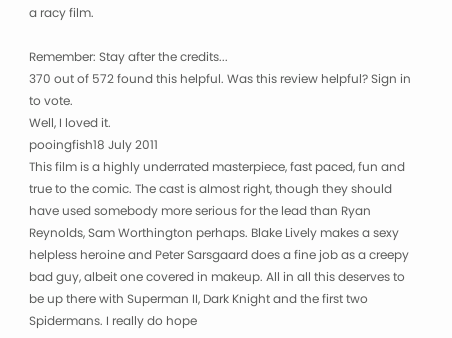a racy film.

Remember: Stay after the credits...
370 out of 572 found this helpful. Was this review helpful? Sign in to vote.
Well, I loved it.
pooingfish18 July 2011
This film is a highly underrated masterpiece, fast paced, fun and true to the comic. The cast is almost right, though they should have used somebody more serious for the lead than Ryan Reynolds, Sam Worthington perhaps. Blake Lively makes a sexy helpless heroine and Peter Sarsgaard does a fine job as a creepy bad guy, albeit one covered in makeup. All in all this deserves to be up there with Superman II, Dark Knight and the first two Spidermans. I really do hope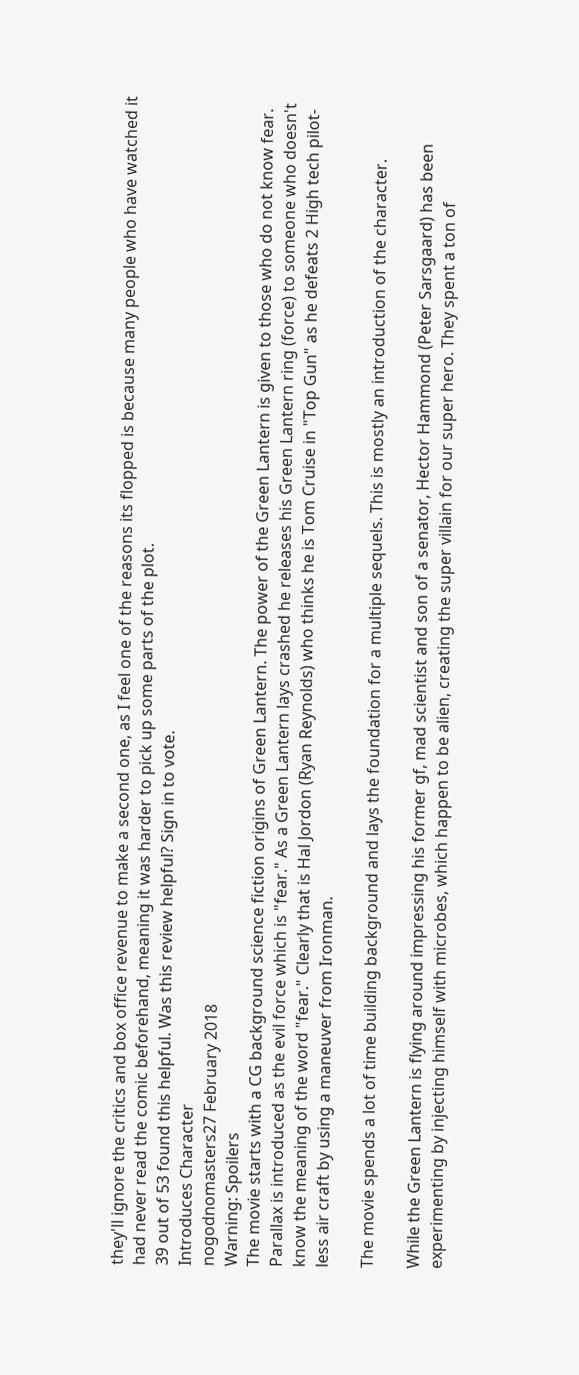they'll ignore the critics and box office revenue to make a second one, as I feel one of the reasons its flopped is because many people who have watched it had never read the comic beforehand, meaning it was harder to pick up some parts of the plot.
39 out of 53 found this helpful. Was this review helpful? Sign in to vote.
Introduces Character
nogodnomasters27 February 2018
Warning: Spoilers
The movie starts with a CG background science fiction origins of Green Lantern. The power of the Green Lantern is given to those who do not know fear. Parallax is introduced as the evil force which is "fear." As a Green Lantern lays crashed he releases his Green Lantern ring (force) to someone who doesn't know the meaning of the word "fear." Clearly that is Hal Jordon (Ryan Reynolds) who thinks he is Tom Cruise in "Top Gun" as he defeats 2 High tech pilot-less air craft by using a maneuver from Ironman.

The movie spends a lot of time building background and lays the foundation for a multiple sequels. This is mostly an introduction of the character.

While the Green Lantern is flying around impressing his former gf, mad scientist and son of a senator, Hector Hammond (Peter Sarsgaard) has been experimenting by injecting himself with microbes, which happen to be alien, creating the super villain for our super hero. They spent a ton of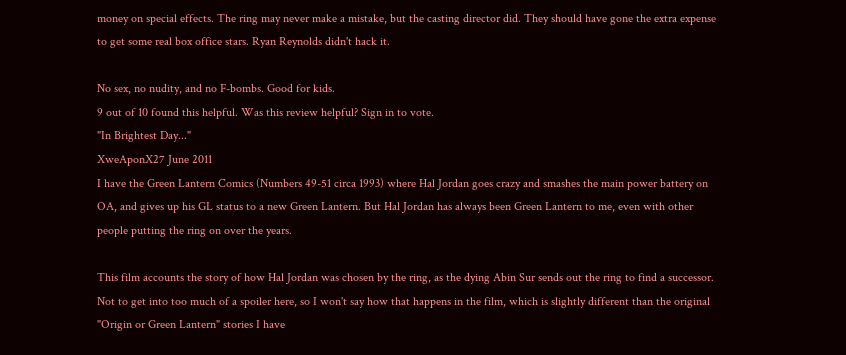money on special effects. The ring may never make a mistake, but the casting director did. They should have gone the extra expense to get some real box office stars. Ryan Reynolds didn't hack it.

No sex, no nudity, and no F-bombs. Good for kids.
9 out of 10 found this helpful. Was this review helpful? Sign in to vote.
"In Brightest Day..."
XweAponX27 June 2011
I have the Green Lantern Comics (Numbers 49-51 circa 1993) where Hal Jordan goes crazy and smashes the main power battery on OA, and gives up his GL status to a new Green Lantern. But Hal Jordan has always been Green Lantern to me, even with other people putting the ring on over the years.

This film accounts the story of how Hal Jordan was chosen by the ring, as the dying Abin Sur sends out the ring to find a successor. Not to get into too much of a spoiler here, so I won't say how that happens in the film, which is slightly different than the original "Origin or Green Lantern" stories I have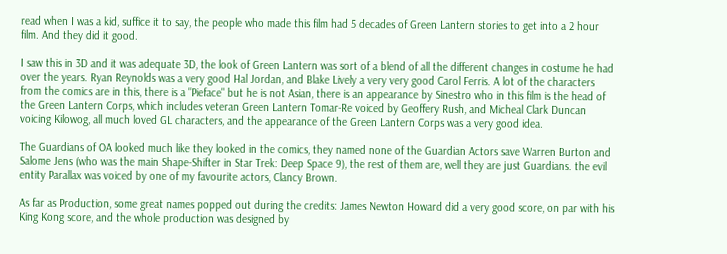read when I was a kid, suffice it to say, the people who made this film had 5 decades of Green Lantern stories to get into a 2 hour film. And they did it good.

I saw this in 3D and it was adequate 3D, the look of Green Lantern was sort of a blend of all the different changes in costume he had over the years. Ryan Reynolds was a very good Hal Jordan, and Blake Lively a very very good Carol Ferris. A lot of the characters from the comics are in this, there is a "Pieface" but he is not Asian, there is an appearance by Sinestro who in this film is the head of the Green Lantern Corps, which includes veteran Green Lantern Tomar-Re voiced by Geoffery Rush, and Micheal Clark Duncan voicing Kilowog, all much loved GL characters, and the appearance of the Green Lantern Corps was a very good idea.

The Guardians of OA looked much like they looked in the comics, they named none of the Guardian Actors save Warren Burton and Salome Jens (who was the main Shape-Shifter in Star Trek: Deep Space 9), the rest of them are, well they are just Guardians. the evil entity Parallax was voiced by one of my favourite actors, Clancy Brown.

As far as Production, some great names popped out during the credits: James Newton Howard did a very good score, on par with his King Kong score, and the whole production was designed by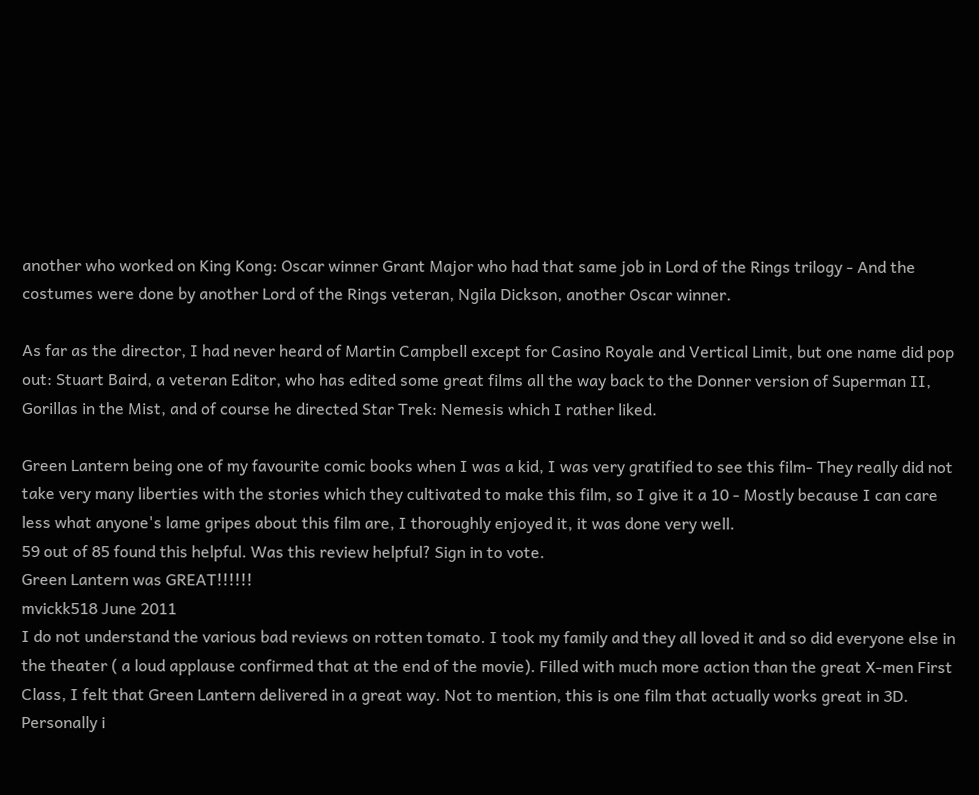another who worked on King Kong: Oscar winner Grant Major who had that same job in Lord of the Rings trilogy - And the costumes were done by another Lord of the Rings veteran, Ngila Dickson, another Oscar winner.

As far as the director, I had never heard of Martin Campbell except for Casino Royale and Vertical Limit, but one name did pop out: Stuart Baird, a veteran Editor, who has edited some great films all the way back to the Donner version of Superman II, Gorillas in the Mist, and of course he directed Star Trek: Nemesis which I rather liked.

Green Lantern being one of my favourite comic books when I was a kid, I was very gratified to see this film- They really did not take very many liberties with the stories which they cultivated to make this film, so I give it a 10 - Mostly because I can care less what anyone's lame gripes about this film are, I thoroughly enjoyed it, it was done very well.
59 out of 85 found this helpful. Was this review helpful? Sign in to vote.
Green Lantern was GREAT!!!!!!
mvickk518 June 2011
I do not understand the various bad reviews on rotten tomato. I took my family and they all loved it and so did everyone else in the theater ( a loud applause confirmed that at the end of the movie). Filled with much more action than the great X-men First Class, I felt that Green Lantern delivered in a great way. Not to mention, this is one film that actually works great in 3D. Personally i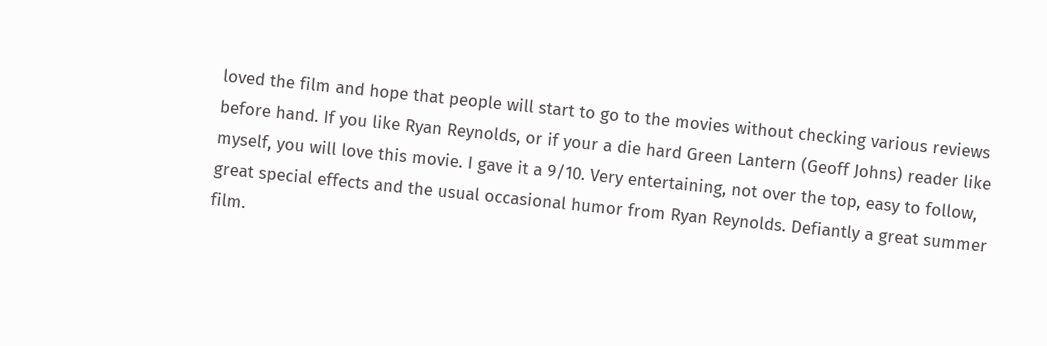loved the film and hope that people will start to go to the movies without checking various reviews before hand. If you like Ryan Reynolds, or if your a die hard Green Lantern (Geoff Johns) reader like myself, you will love this movie. I gave it a 9/10. Very entertaining, not over the top, easy to follow, great special effects and the usual occasional humor from Ryan Reynolds. Defiantly a great summer film.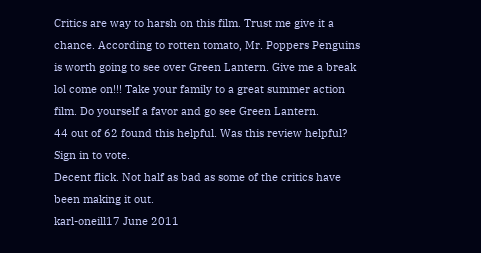Critics are way to harsh on this film. Trust me give it a chance. According to rotten tomato, Mr. Poppers Penguins is worth going to see over Green Lantern. Give me a break lol come on!!! Take your family to a great summer action film. Do yourself a favor and go see Green Lantern.
44 out of 62 found this helpful. Was this review helpful? Sign in to vote.
Decent flick. Not half as bad as some of the critics have been making it out.
karl-oneill17 June 2011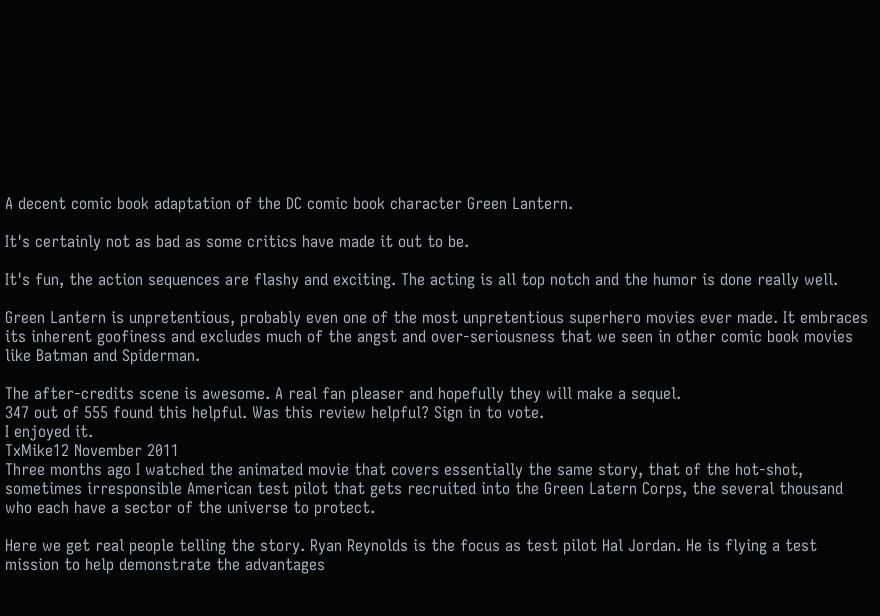A decent comic book adaptation of the DC comic book character Green Lantern.

It's certainly not as bad as some critics have made it out to be.

It's fun, the action sequences are flashy and exciting. The acting is all top notch and the humor is done really well.

Green Lantern is unpretentious, probably even one of the most unpretentious superhero movies ever made. It embraces its inherent goofiness and excludes much of the angst and over-seriousness that we seen in other comic book movies like Batman and Spiderman.

The after-credits scene is awesome. A real fan pleaser and hopefully they will make a sequel.
347 out of 555 found this helpful. Was this review helpful? Sign in to vote.
I enjoyed it.
TxMike12 November 2011
Three months ago I watched the animated movie that covers essentially the same story, that of the hot-shot, sometimes irresponsible American test pilot that gets recruited into the Green Latern Corps, the several thousand who each have a sector of the universe to protect.

Here we get real people telling the story. Ryan Reynolds is the focus as test pilot Hal Jordan. He is flying a test mission to help demonstrate the advantages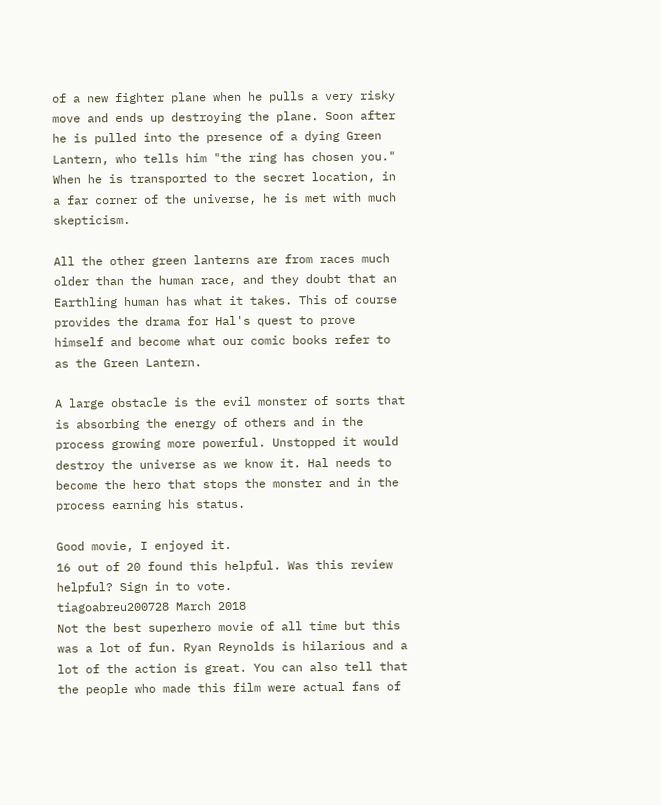of a new fighter plane when he pulls a very risky move and ends up destroying the plane. Soon after he is pulled into the presence of a dying Green Lantern, who tells him "the ring has chosen you." When he is transported to the secret location, in a far corner of the universe, he is met with much skepticism.

All the other green lanterns are from races much older than the human race, and they doubt that an Earthling human has what it takes. This of course provides the drama for Hal's quest to prove himself and become what our comic books refer to as the Green Lantern.

A large obstacle is the evil monster of sorts that is absorbing the energy of others and in the process growing more powerful. Unstopped it would destroy the universe as we know it. Hal needs to become the hero that stops the monster and in the process earning his status.

Good movie, I enjoyed it.
16 out of 20 found this helpful. Was this review helpful? Sign in to vote.
tiagoabreu200728 March 2018
Not the best superhero movie of all time but this was a lot of fun. Ryan Reynolds is hilarious and a lot of the action is great. You can also tell that the people who made this film were actual fans of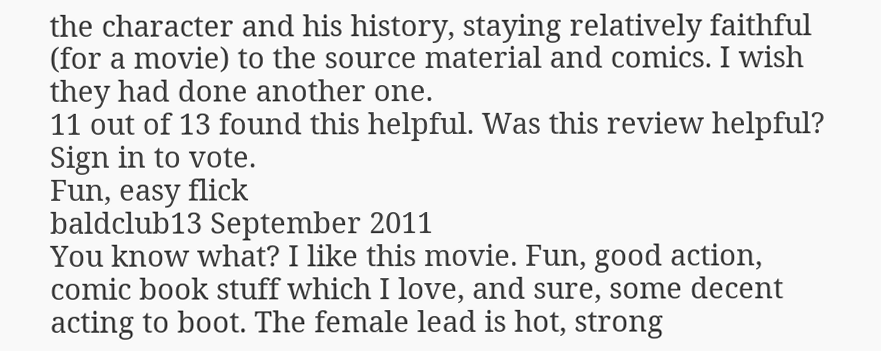the character and his history, staying relatively faithful (for a movie) to the source material and comics. I wish they had done another one.
11 out of 13 found this helpful. Was this review helpful? Sign in to vote.
Fun, easy flick
baldclub13 September 2011
You know what? I like this movie. Fun, good action, comic book stuff which I love, and sure, some decent acting to boot. The female lead is hot, strong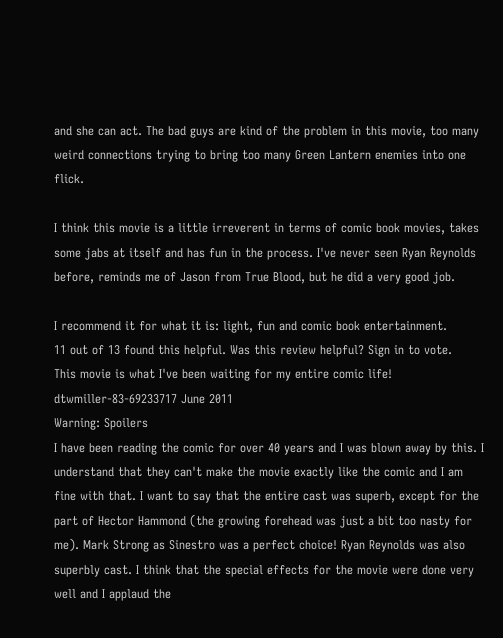and she can act. The bad guys are kind of the problem in this movie, too many weird connections trying to bring too many Green Lantern enemies into one flick.

I think this movie is a little irreverent in terms of comic book movies, takes some jabs at itself and has fun in the process. I've never seen Ryan Reynolds before, reminds me of Jason from True Blood, but he did a very good job.

I recommend it for what it is: light, fun and comic book entertainment.
11 out of 13 found this helpful. Was this review helpful? Sign in to vote.
This movie is what I've been waiting for my entire comic life!
dtwmiller-83-69233717 June 2011
Warning: Spoilers
I have been reading the comic for over 40 years and I was blown away by this. I understand that they can't make the movie exactly like the comic and I am fine with that. I want to say that the entire cast was superb, except for the part of Hector Hammond (the growing forehead was just a bit too nasty for me). Mark Strong as Sinestro was a perfect choice! Ryan Reynolds was also superbly cast. I think that the special effects for the movie were done very well and I applaud the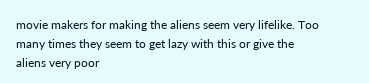movie makers for making the aliens seem very lifelike. Too many times they seem to get lazy with this or give the aliens very poor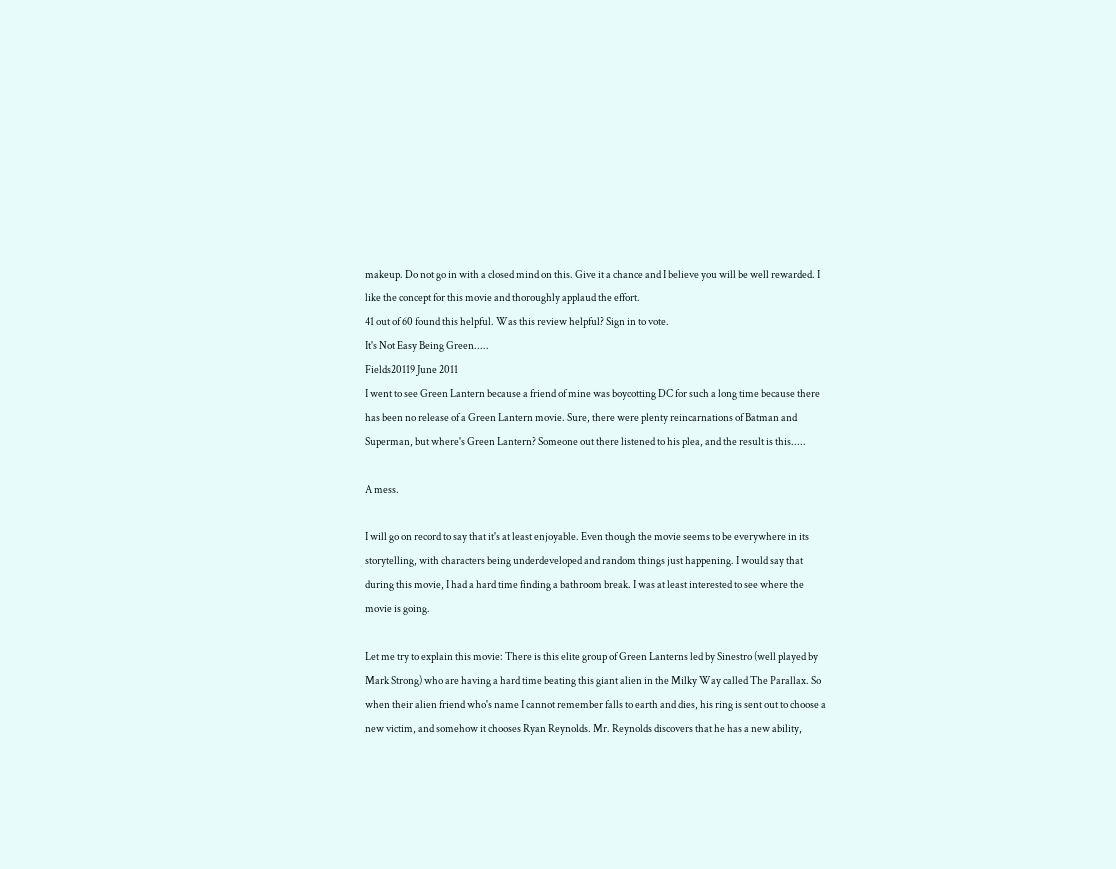makeup. Do not go in with a closed mind on this. Give it a chance and I believe you will be well rewarded. I like the concept for this movie and thoroughly applaud the effort.
41 out of 60 found this helpful. Was this review helpful? Sign in to vote.
It's Not Easy Being Green.....
Fields20119 June 2011
I went to see Green Lantern because a friend of mine was boycotting DC for such a long time because there has been no release of a Green Lantern movie. Sure, there were plenty reincarnations of Batman and Superman, but where's Green Lantern? Someone out there listened to his plea, and the result is this.....

A mess.

I will go on record to say that it's at least enjoyable. Even though the movie seems to be everywhere in its storytelling, with characters being underdeveloped and random things just happening. I would say that during this movie, I had a hard time finding a bathroom break. I was at least interested to see where the movie is going.

Let me try to explain this movie: There is this elite group of Green Lanterns led by Sinestro (well played by Mark Strong) who are having a hard time beating this giant alien in the Milky Way called The Parallax. So when their alien friend who's name I cannot remember falls to earth and dies, his ring is sent out to choose a new victim, and somehow it chooses Ryan Reynolds. Mr. Reynolds discovers that he has a new ability,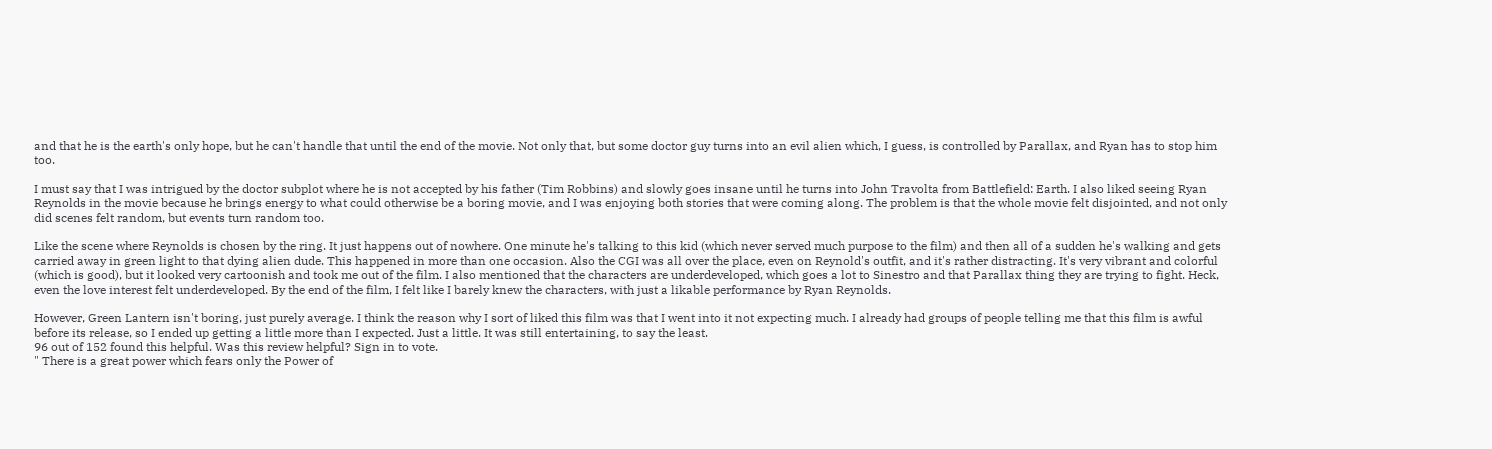and that he is the earth's only hope, but he can't handle that until the end of the movie. Not only that, but some doctor guy turns into an evil alien which, I guess, is controlled by Parallax, and Ryan has to stop him too.

I must say that I was intrigued by the doctor subplot where he is not accepted by his father (Tim Robbins) and slowly goes insane until he turns into John Travolta from Battlefield: Earth. I also liked seeing Ryan Reynolds in the movie because he brings energy to what could otherwise be a boring movie, and I was enjoying both stories that were coming along. The problem is that the whole movie felt disjointed, and not only did scenes felt random, but events turn random too.

Like the scene where Reynolds is chosen by the ring. It just happens out of nowhere. One minute he's talking to this kid (which never served much purpose to the film) and then all of a sudden he's walking and gets carried away in green light to that dying alien dude. This happened in more than one occasion. Also the CGI was all over the place, even on Reynold's outfit, and it's rather distracting. It's very vibrant and colorful (which is good), but it looked very cartoonish and took me out of the film. I also mentioned that the characters are underdeveloped, which goes a lot to Sinestro and that Parallax thing they are trying to fight. Heck, even the love interest felt underdeveloped. By the end of the film, I felt like I barely knew the characters, with just a likable performance by Ryan Reynolds.

However, Green Lantern isn't boring, just purely average. I think the reason why I sort of liked this film was that I went into it not expecting much. I already had groups of people telling me that this film is awful before its release, so I ended up getting a little more than I expected. Just a little. It was still entertaining, to say the least.
96 out of 152 found this helpful. Was this review helpful? Sign in to vote.
" There is a great power which fears only the Power of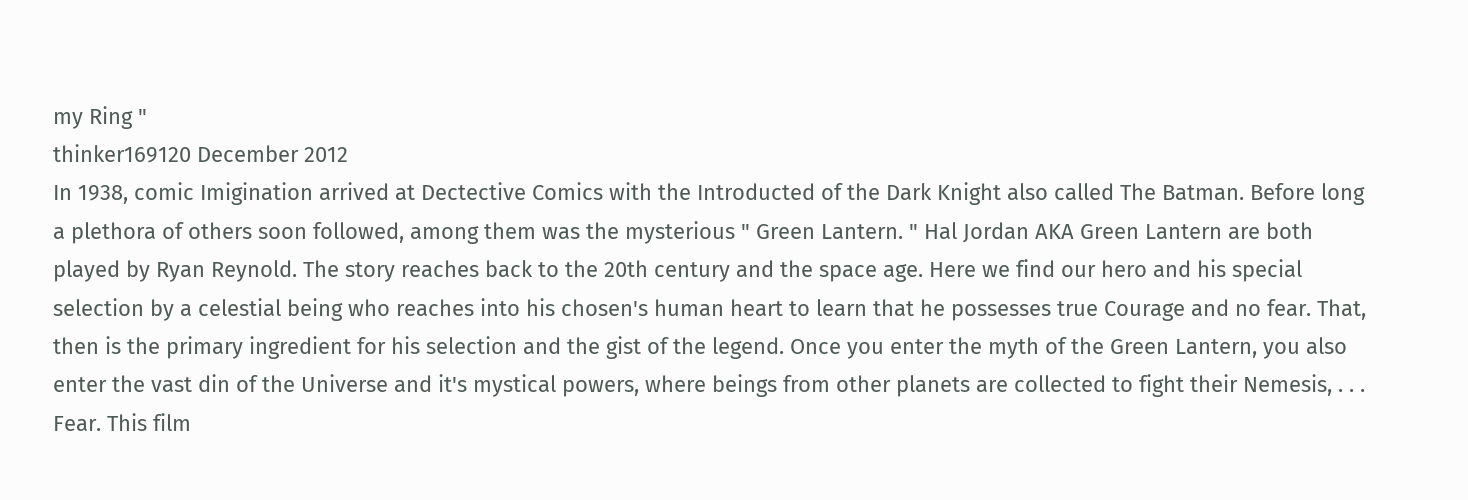my Ring "
thinker169120 December 2012
In 1938, comic Imigination arrived at Dectective Comics with the Introducted of the Dark Knight also called The Batman. Before long a plethora of others soon followed, among them was the mysterious " Green Lantern. " Hal Jordan AKA Green Lantern are both played by Ryan Reynold. The story reaches back to the 20th century and the space age. Here we find our hero and his special selection by a celestial being who reaches into his chosen's human heart to learn that he possesses true Courage and no fear. That, then is the primary ingredient for his selection and the gist of the legend. Once you enter the myth of the Green Lantern, you also enter the vast din of the Universe and it's mystical powers, where beings from other planets are collected to fight their Nemesis, . . . Fear. This film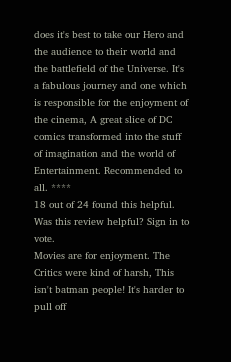does it's best to take our Hero and the audience to their world and the battlefield of the Universe. It's a fabulous journey and one which is responsible for the enjoyment of the cinema, A great slice of DC comics transformed into the stuff of imagination and the world of Entertainment. Recommended to all. ****
18 out of 24 found this helpful. Was this review helpful? Sign in to vote.
Movies are for enjoyment. The Critics were kind of harsh, This isn't batman people! It's harder to pull off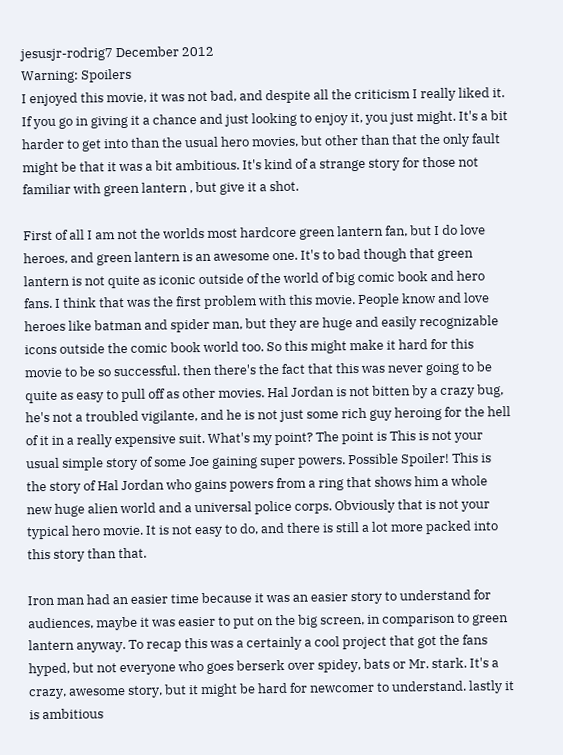jesusjr-rodrig7 December 2012
Warning: Spoilers
I enjoyed this movie, it was not bad, and despite all the criticism I really liked it. If you go in giving it a chance and just looking to enjoy it, you just might. It's a bit harder to get into than the usual hero movies, but other than that the only fault might be that it was a bit ambitious. It's kind of a strange story for those not familiar with green lantern , but give it a shot.

First of all I am not the worlds most hardcore green lantern fan, but I do love heroes, and green lantern is an awesome one. It's to bad though that green lantern is not quite as iconic outside of the world of big comic book and hero fans. I think that was the first problem with this movie. People know and love heroes like batman and spider man, but they are huge and easily recognizable icons outside the comic book world too. So this might make it hard for this movie to be so successful. then there's the fact that this was never going to be quite as easy to pull off as other movies. Hal Jordan is not bitten by a crazy bug, he's not a troubled vigilante, and he is not just some rich guy heroing for the hell of it in a really expensive suit. What's my point? The point is This is not your usual simple story of some Joe gaining super powers. Possible Spoiler! This is the story of Hal Jordan who gains powers from a ring that shows him a whole new huge alien world and a universal police corps. Obviously that is not your typical hero movie. It is not easy to do, and there is still a lot more packed into this story than that.

Iron man had an easier time because it was an easier story to understand for audiences, maybe it was easier to put on the big screen, in comparison to green lantern anyway. To recap this was a certainly a cool project that got the fans hyped, but not everyone who goes berserk over spidey, bats or Mr. stark. It's a crazy, awesome story, but it might be hard for newcomer to understand. lastly it is ambitious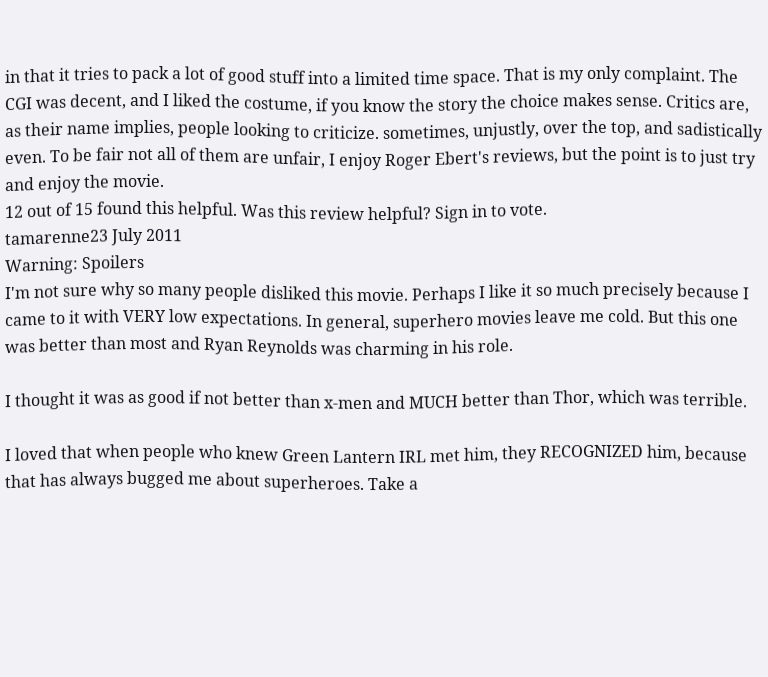in that it tries to pack a lot of good stuff into a limited time space. That is my only complaint. The CGI was decent, and I liked the costume, if you know the story the choice makes sense. Critics are, as their name implies, people looking to criticize. sometimes, unjustly, over the top, and sadistically even. To be fair not all of them are unfair, I enjoy Roger Ebert's reviews, but the point is to just try and enjoy the movie.
12 out of 15 found this helpful. Was this review helpful? Sign in to vote.
tamarenne23 July 2011
Warning: Spoilers
I'm not sure why so many people disliked this movie. Perhaps I like it so much precisely because I came to it with VERY low expectations. In general, superhero movies leave me cold. But this one was better than most and Ryan Reynolds was charming in his role.

I thought it was as good if not better than x-men and MUCH better than Thor, which was terrible.

I loved that when people who knew Green Lantern IRL met him, they RECOGNIZED him, because that has always bugged me about superheroes. Take a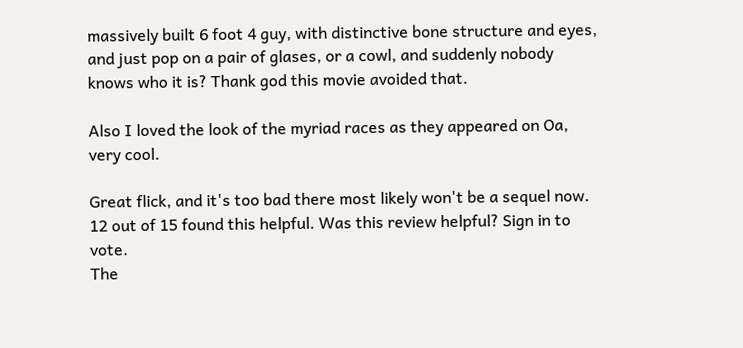massively built 6 foot 4 guy, with distinctive bone structure and eyes, and just pop on a pair of glases, or a cowl, and suddenly nobody knows who it is? Thank god this movie avoided that.

Also I loved the look of the myriad races as they appeared on Oa, very cool.

Great flick, and it's too bad there most likely won't be a sequel now.
12 out of 15 found this helpful. Was this review helpful? Sign in to vote.
The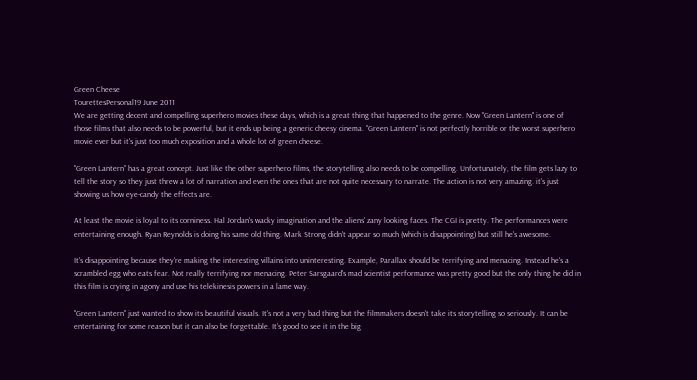Green Cheese
TourettesPersonal19 June 2011
We are getting decent and compelling superhero movies these days, which is a great thing that happened to the genre. Now "Green Lantern" is one of those films that also needs to be powerful, but it ends up being a generic cheesy cinema. "Green Lantern" is not perfectly horrible or the worst superhero movie ever but it's just too much exposition and a whole lot of green cheese.

"Green Lantern" has a great concept. Just like the other superhero films, the storytelling also needs to be compelling. Unfortunately, the film gets lazy to tell the story so they just threw a lot of narration and even the ones that are not quite necessary to narrate. The action is not very amazing. it's just showing us how eye-candy the effects are.

At least the movie is loyal to its corniness. Hal Jordan's wacky imagination and the aliens' zany looking faces. The CGI is pretty. The performances were entertaining enough. Ryan Reynolds is doing his same old thing. Mark Strong didn't appear so much (which is disappointing) but still he's awesome.

It's disappointing because they're making the interesting villains into uninteresting. Example, Parallax should be terrifying and menacing. Instead he's a scrambled egg who eats fear. Not really terrifying nor menacing. Peter Sarsgaard's mad scientist performance was pretty good but the only thing he did in this film is crying in agony and use his telekinesis powers in a lame way.

"Green Lantern" just wanted to show its beautiful visuals. It's not a very bad thing but the filmmakers doesn't take its storytelling so seriously. It can be entertaining for some reason but it can also be forgettable. It's good to see it in the big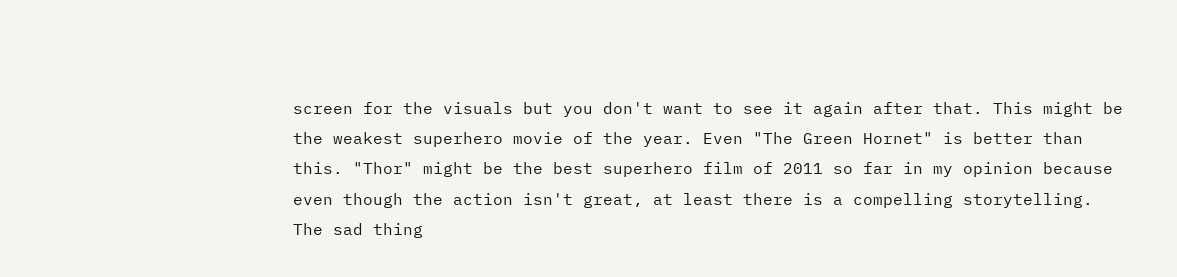screen for the visuals but you don't want to see it again after that. This might be the weakest superhero movie of the year. Even "The Green Hornet" is better than this. "Thor" might be the best superhero film of 2011 so far in my opinion because even though the action isn't great, at least there is a compelling storytelling. The sad thing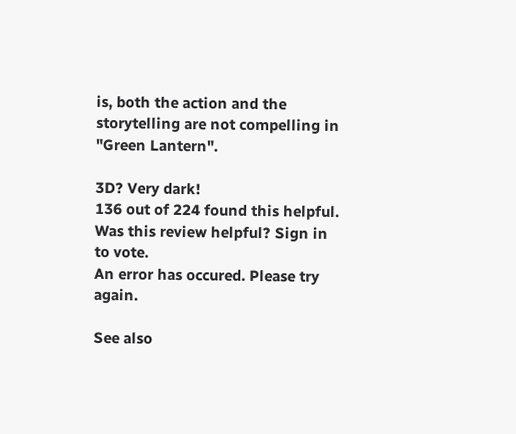is, both the action and the storytelling are not compelling in "Green Lantern".

3D? Very dark!
136 out of 224 found this helpful. Was this review helpful? Sign in to vote.
An error has occured. Please try again.

See also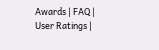Awards | FAQ | User Ratings |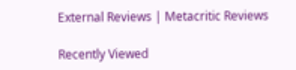External Reviews | Metacritic Reviews

Recently Viewed